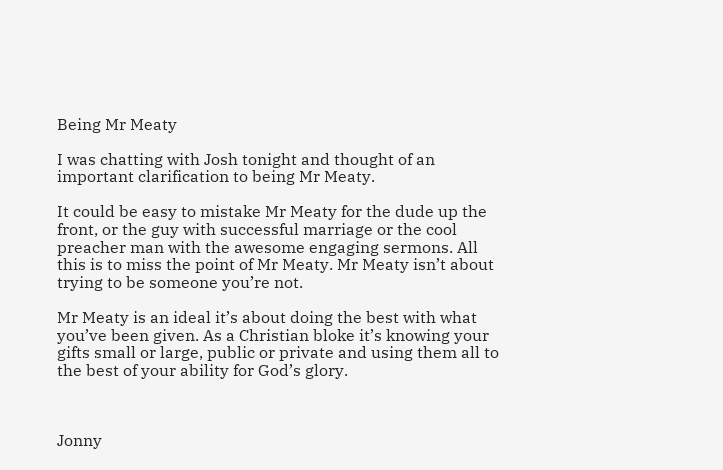Being Mr Meaty

I was chatting with Josh tonight and thought of an important clarification to being Mr Meaty.

It could be easy to mistake Mr Meaty for the dude up the front, or the guy with successful marriage or the cool preacher man with the awesome engaging sermons. All this is to miss the point of Mr Meaty. Mr Meaty isn’t about trying to be someone you’re not.

Mr Meaty is an ideal it’s about doing the best with what you’ve been given. As a Christian bloke it’s knowing your gifts small or large, public or private and using them all to the best of your ability for God’s glory.



Jonny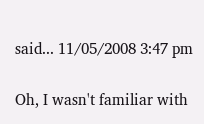said... 11/05/2008 3:47 pm

Oh, I wasn't familiar with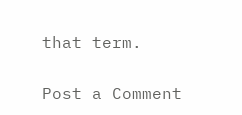that term.

Post a Comment